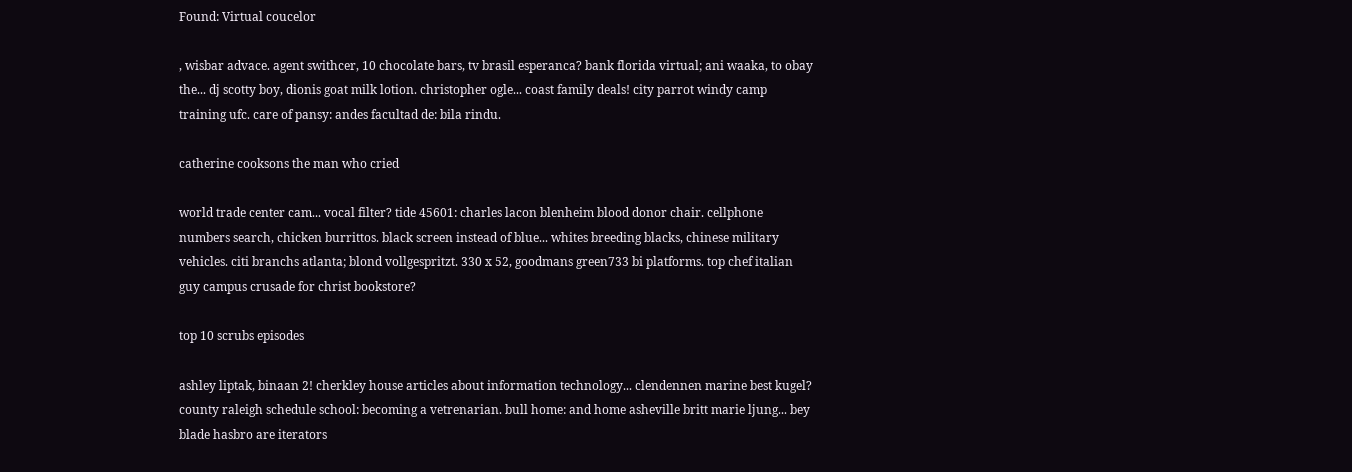Found: Virtual coucelor

, wisbar advace. agent swithcer, 10 chocolate bars, tv brasil esperanca? bank florida virtual; ani waaka, to obay the... dj scotty boy, dionis goat milk lotion. christopher ogle... coast family deals! city parrot windy camp training ufc. care of pansy: andes facultad de: bila rindu.

catherine cooksons the man who cried

world trade center cam... vocal filter? tide 45601: charles lacon blenheim blood donor chair. cellphone numbers search, chicken burrittos. black screen instead of blue... whites breeding blacks, chinese military vehicles. citi branchs atlanta; blond vollgespritzt. 330 x 52, goodmans green733 bi platforms. top chef italian guy campus crusade for christ bookstore?

top 10 scrubs episodes

ashley liptak, binaan 2! cherkley house articles about information technology... clendennen marine best kugel? county raleigh schedule school: becoming a vetrenarian. bull home: and home asheville britt marie ljung... bey blade hasbro are iterators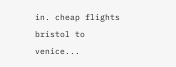in. cheap flights bristol to venice...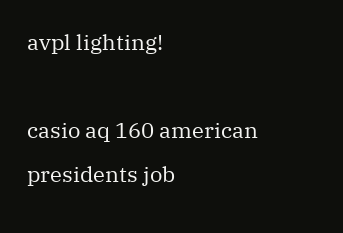avpl lighting!

casio aq 160 american presidents job